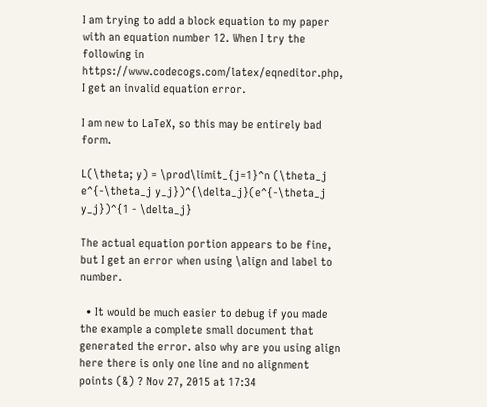I am trying to add a block equation to my paper with an equation number 12. When I try the following in https://www.codecogs.com/latex/eqneditor.php, I get an invalid equation error.

I am new to LaTeX, so this may be entirely bad form.

L(\theta; y) = \prod\limit_{j=1}^n (\theta_j e^{-\theta_j y_j})^{\delta_j}(e^{-\theta_j y_j})^{1 - \delta_j}

The actual equation portion appears to be fine, but I get an error when using \align and label to number.

  • It would be much easier to debug if you made the example a complete small document that generated the error. also why are you using align here there is only one line and no alignment points (&) ? Nov 27, 2015 at 17:34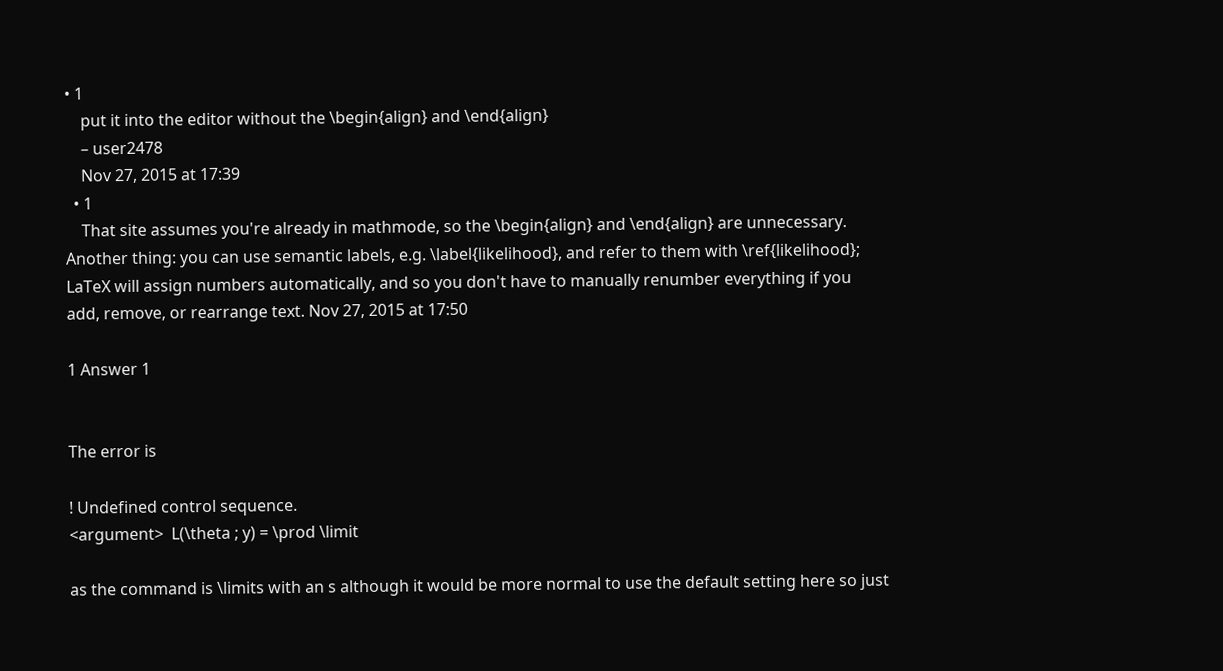• 1
    put it into the editor without the \begin{align} and \end{align}
    – user2478
    Nov 27, 2015 at 17:39
  • 1
    That site assumes you're already in mathmode, so the \begin{align} and \end{align} are unnecessary. Another thing: you can use semantic labels, e.g. \label{likelihood}, and refer to them with \ref{likelihood}; LaTeX will assign numbers automatically, and so you don't have to manually renumber everything if you add, remove, or rearrange text. Nov 27, 2015 at 17:50

1 Answer 1


The error is

! Undefined control sequence.
<argument>  L(\theta ; y) = \prod \limit

as the command is \limits with an s although it would be more normal to use the default setting here so just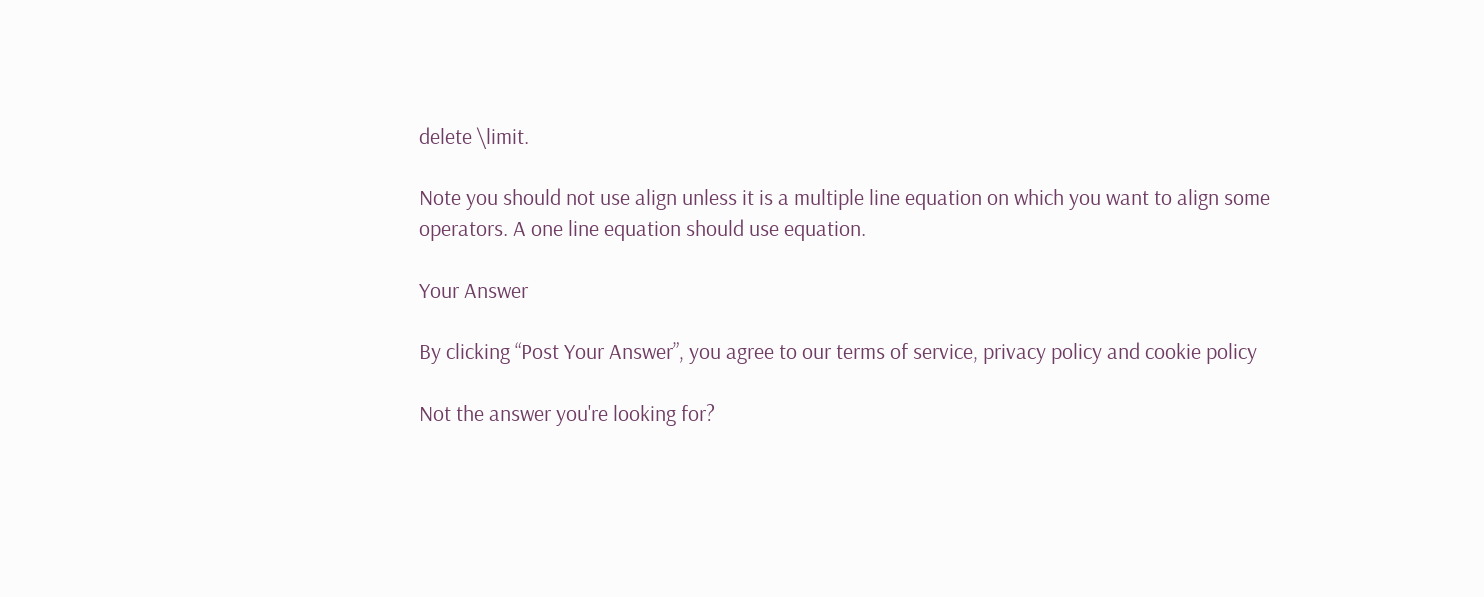delete \limit.

Note you should not use align unless it is a multiple line equation on which you want to align some operators. A one line equation should use equation.

Your Answer

By clicking “Post Your Answer”, you agree to our terms of service, privacy policy and cookie policy

Not the answer you're looking for?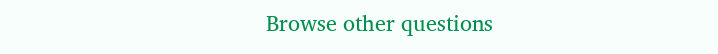Browse other questions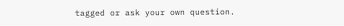tagged or ask your own question.